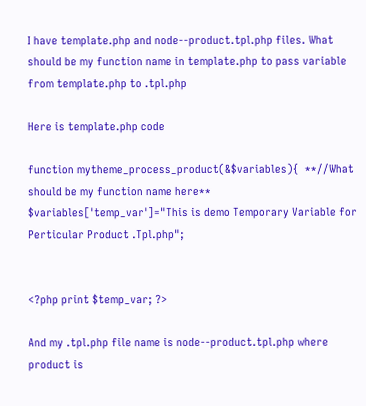I have template.php and node--product.tpl.php files. What should be my function name in template.php to pass variable from template.php to .tpl.php

Here is template.php code

function mytheme_process_product(&$variables){  **//What should be my function name here**
$variables['temp_var']="This is demo Temporary Variable for Perticular Product .Tpl.php";


<?php print $temp_var; ?>

And my .tpl.php file name is node--product.tpl.php where product is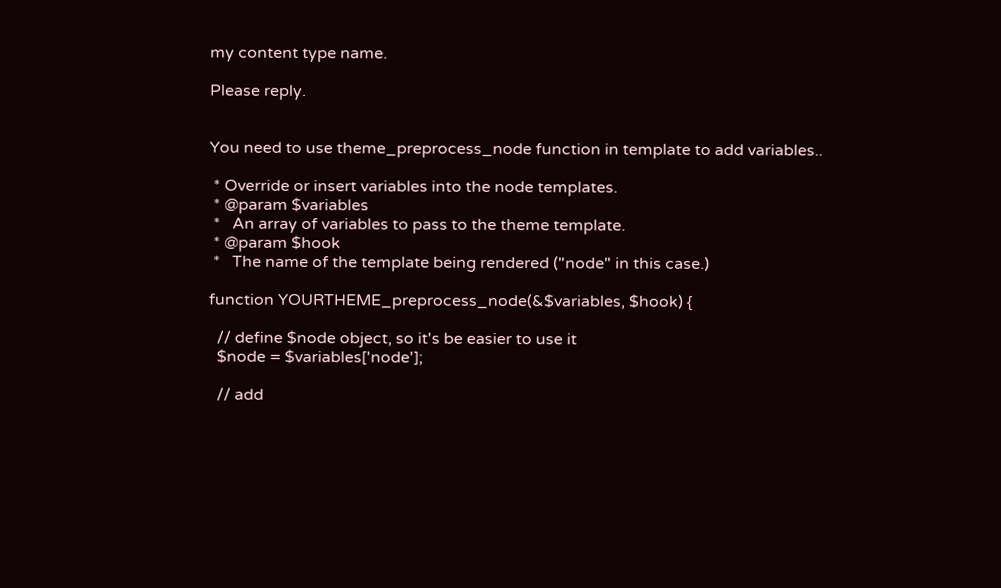my content type name.

Please reply.


You need to use theme_preprocess_node function in template to add variables..

 * Override or insert variables into the node templates.
 * @param $variables
 *   An array of variables to pass to the theme template.
 * @param $hook
 *   The name of the template being rendered ("node" in this case.)

function YOURTHEME_preprocess_node(&$variables, $hook) {

  // define $node object, so it's be easier to use it
  $node = $variables['node'];

  // add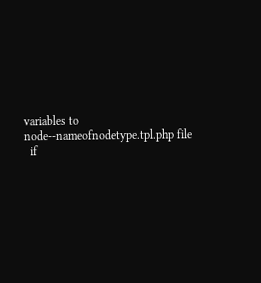variables to node--nameofnodetype.tpl.php file
  if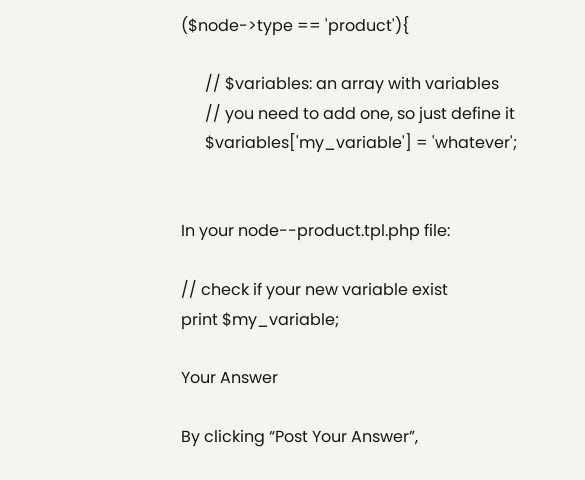($node->type == 'product'){

      // $variables: an array with variables
      // you need to add one, so just define it
      $variables['my_variable'] = 'whatever';


In your node--product.tpl.php file:

// check if your new variable exist
print $my_variable;

Your Answer

By clicking “Post Your Answer”,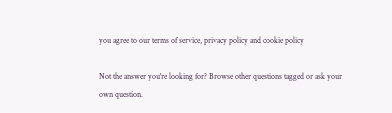you agree to our terms of service, privacy policy and cookie policy

Not the answer you're looking for? Browse other questions tagged or ask your own question.